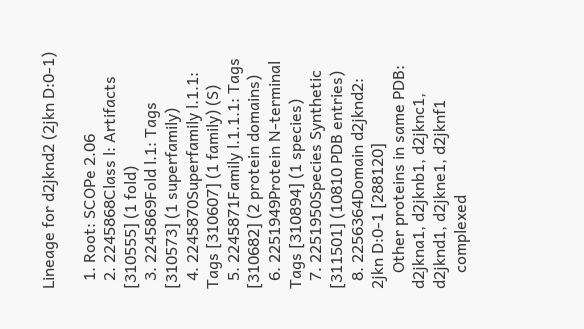Lineage for d2jknd2 (2jkn D:0-1)

  1. Root: SCOPe 2.06
  2. 2245868Class l: Artifacts [310555] (1 fold)
  3. 2245869Fold l.1: Tags [310573] (1 superfamily)
  4. 2245870Superfamily l.1.1: Tags [310607] (1 family) (S)
  5. 2245871Family l.1.1.1: Tags [310682] (2 protein domains)
  6. 2251949Protein N-terminal Tags [310894] (1 species)
  7. 2251950Species Synthetic [311501] (10810 PDB entries)
  8. 2256364Domain d2jknd2: 2jkn D:0-1 [288120]
    Other proteins in same PDB: d2jkna1, d2jknb1, d2jknc1, d2jknd1, d2jkne1, d2jknf1
    complexed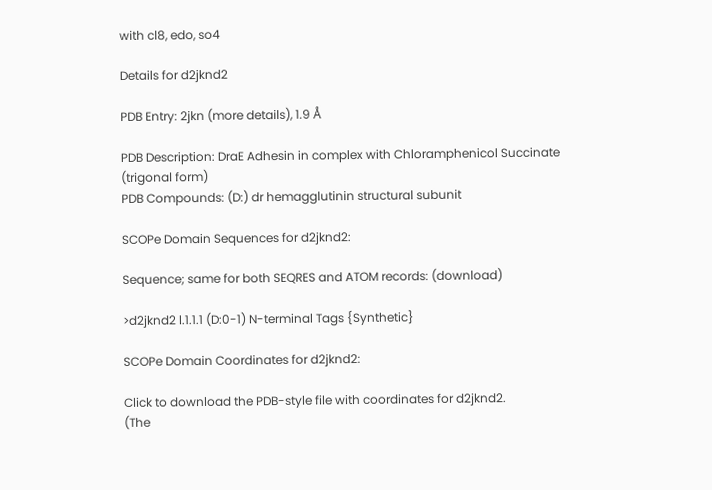with cl8, edo, so4

Details for d2jknd2

PDB Entry: 2jkn (more details), 1.9 Å

PDB Description: DraE Adhesin in complex with Chloramphenicol Succinate (trigonal form)
PDB Compounds: (D:) dr hemagglutinin structural subunit

SCOPe Domain Sequences for d2jknd2:

Sequence; same for both SEQRES and ATOM records: (download)

>d2jknd2 l.1.1.1 (D:0-1) N-terminal Tags {Synthetic}

SCOPe Domain Coordinates for d2jknd2:

Click to download the PDB-style file with coordinates for d2jknd2.
(The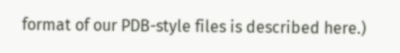format of our PDB-style files is described here.)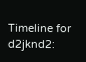Timeline for d2jknd2: